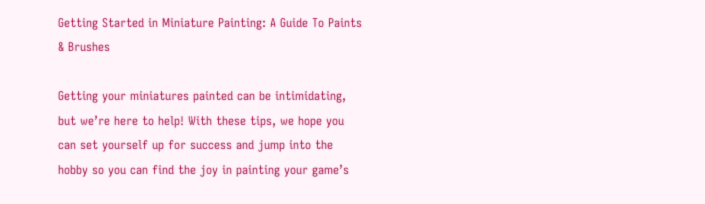Getting Started in Miniature Painting: A Guide To Paints & Brushes

Getting your miniatures painted can be intimidating, but we’re here to help! With these tips, we hope you can set yourself up for success and jump into the hobby so you can find the joy in painting your game’s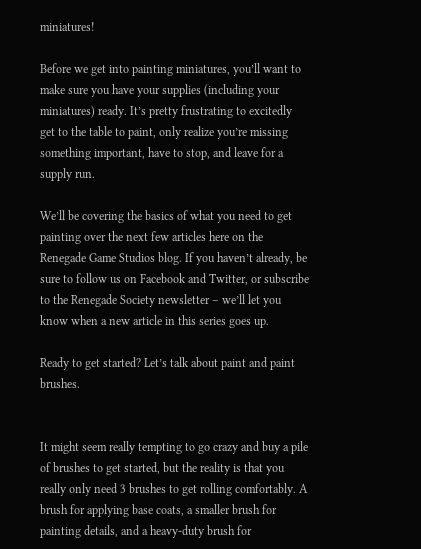miniatures!

Before we get into painting miniatures, you’ll want to make sure you have your supplies (including your miniatures) ready. It’s pretty frustrating to excitedly get to the table to paint, only realize you’re missing something important, have to stop, and leave for a supply run.

We’ll be covering the basics of what you need to get painting over the next few articles here on the Renegade Game Studios blog. If you haven’t already, be sure to follow us on Facebook and Twitter, or subscribe to the Renegade Society newsletter – we’ll let you know when a new article in this series goes up.

Ready to get started? Let’s talk about paint and paint brushes.


It might seem really tempting to go crazy and buy a pile of brushes to get started, but the reality is that you really only need 3 brushes to get rolling comfortably. A brush for applying base coats, a smaller brush for painting details, and a heavy-duty brush for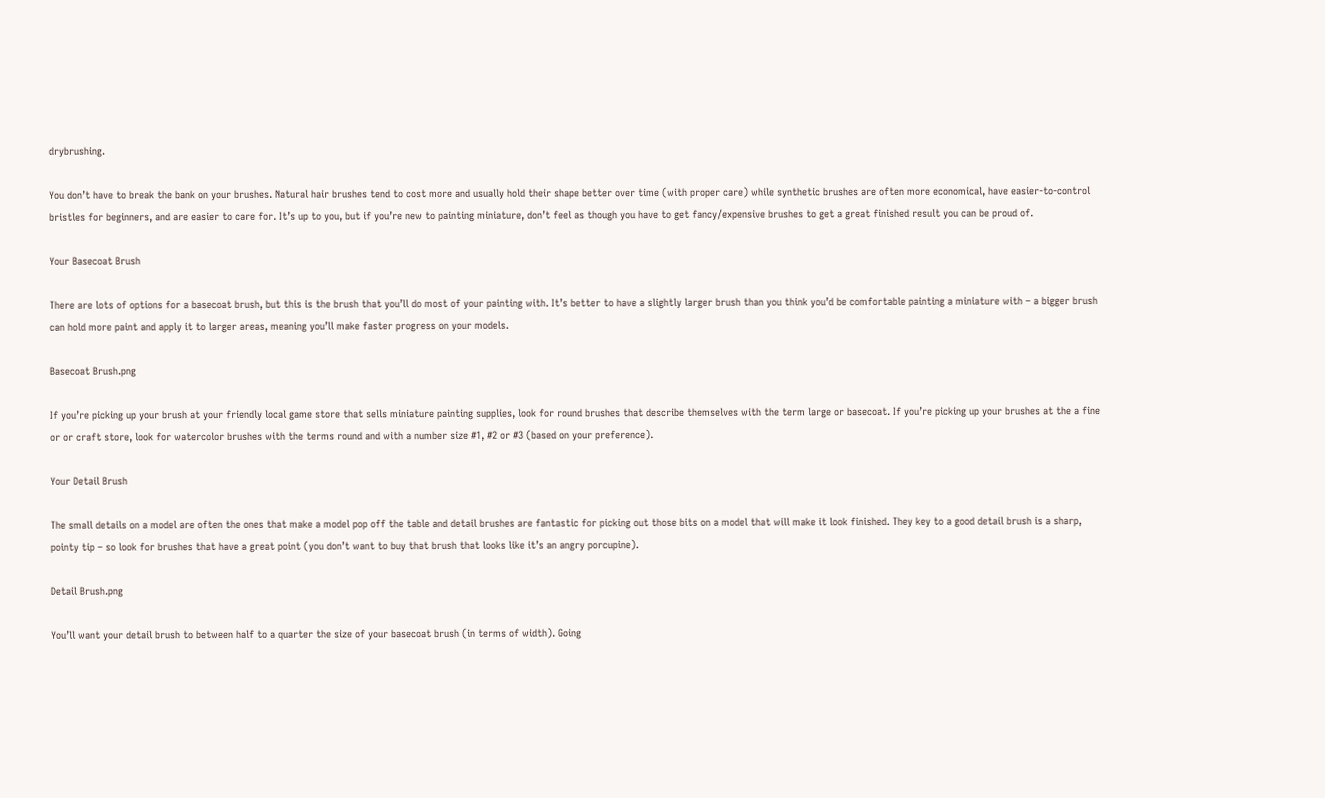drybrushing.

You don’t have to break the bank on your brushes. Natural hair brushes tend to cost more and usually hold their shape better over time (with proper care) while synthetic brushes are often more economical, have easier-to-control bristles for beginners, and are easier to care for. It’s up to you, but if you’re new to painting miniature, don’t feel as though you have to get fancy/expensive brushes to get a great finished result you can be proud of.

Your Basecoat Brush

There are lots of options for a basecoat brush, but this is the brush that you’ll do most of your painting with. It’s better to have a slightly larger brush than you think you’d be comfortable painting a miniature with – a bigger brush can hold more paint and apply it to larger areas, meaning you’ll make faster progress on your models.

Basecoat Brush.png

If you’re picking up your brush at your friendly local game store that sells miniature painting supplies, look for round brushes that describe themselves with the term large or basecoat. If you’re picking up your brushes at the a fine or or craft store, look for watercolor brushes with the terms round and with a number size #1, #2 or #3 (based on your preference).

Your Detail Brush

The small details on a model are often the ones that make a model pop off the table and detail brushes are fantastic for picking out those bits on a model that will make it look finished. They key to a good detail brush is a sharp, pointy tip – so look for brushes that have a great point (you don’t want to buy that brush that looks like it’s an angry porcupine).

Detail Brush.png

You’ll want your detail brush to between half to a quarter the size of your basecoat brush (in terms of width). Going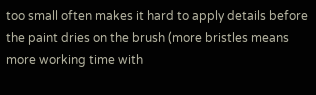too small often makes it hard to apply details before the paint dries on the brush (more bristles means more working time with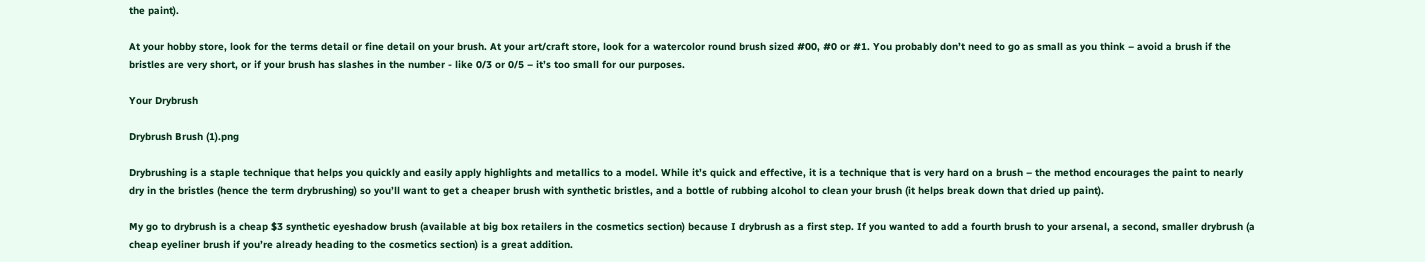the paint).

At your hobby store, look for the terms detail or fine detail on your brush. At your art/craft store, look for a watercolor round brush sized #00, #0 or #1. You probably don’t need to go as small as you think – avoid a brush if the bristles are very short, or if your brush has slashes in the number - like 0/3 or 0/5 – it’s too small for our purposes.

Your Drybrush

Drybrush Brush (1).png

Drybrushing is a staple technique that helps you quickly and easily apply highlights and metallics to a model. While it’s quick and effective, it is a technique that is very hard on a brush – the method encourages the paint to nearly dry in the bristles (hence the term drybrushing) so you’ll want to get a cheaper brush with synthetic bristles, and a bottle of rubbing alcohol to clean your brush (it helps break down that dried up paint).

My go to drybrush is a cheap $3 synthetic eyeshadow brush (available at big box retailers in the cosmetics section) because I drybrush as a first step. If you wanted to add a fourth brush to your arsenal, a second, smaller drybrush (a cheap eyeliner brush if you’re already heading to the cosmetics section) is a great addition.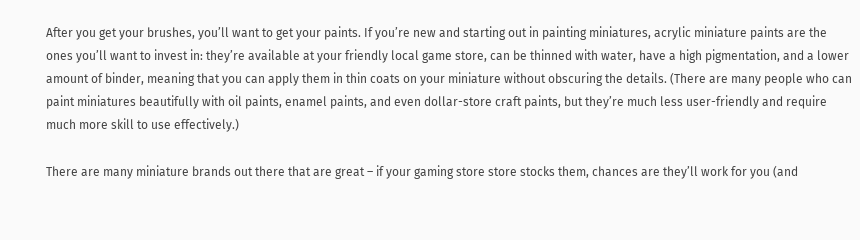After you get your brushes, you’ll want to get your paints. If you’re new and starting out in painting miniatures, acrylic miniature paints are the ones you’ll want to invest in: they’re available at your friendly local game store, can be thinned with water, have a high pigmentation, and a lower amount of binder, meaning that you can apply them in thin coats on your miniature without obscuring the details. (There are many people who can paint miniatures beautifully with oil paints, enamel paints, and even dollar-store craft paints, but they’re much less user-friendly and require much more skill to use effectively.)

There are many miniature brands out there that are great – if your gaming store store stocks them, chances are they’ll work for you (and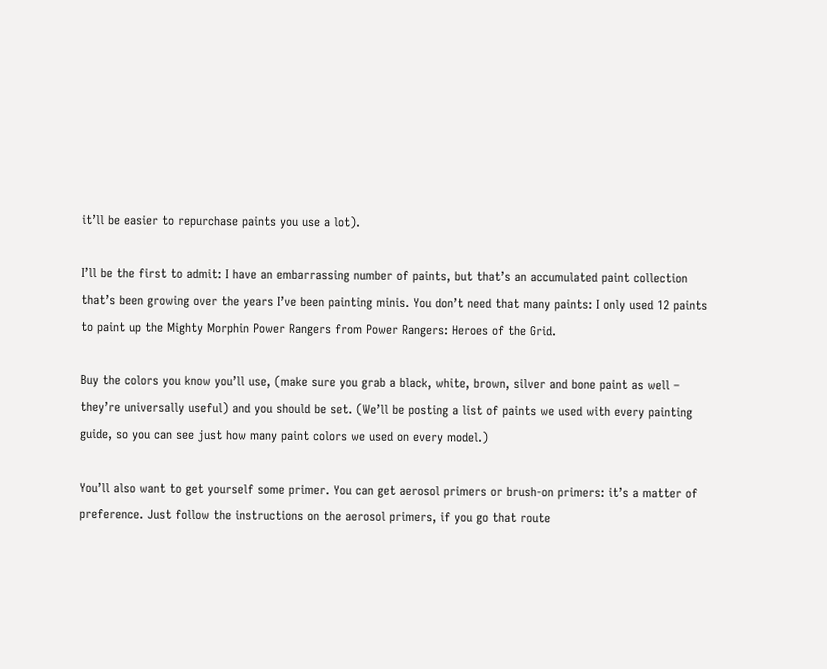it’ll be easier to repurchase paints you use a lot).

I’ll be the first to admit: I have an embarrassing number of paints, but that’s an accumulated paint collection that’s been growing over the years I’ve been painting minis. You don’t need that many paints: I only used 12 paints to paint up the Mighty Morphin Power Rangers from Power Rangers: Heroes of the Grid.

Buy the colors you know you’ll use, (make sure you grab a black, white, brown, silver and bone paint as well – they’re universally useful) and you should be set. (We’ll be posting a list of paints we used with every painting guide, so you can see just how many paint colors we used on every model.)

You’ll also want to get yourself some primer. You can get aerosol primers or brush-on primers: it’s a matter of preference. Just follow the instructions on the aerosol primers, if you go that route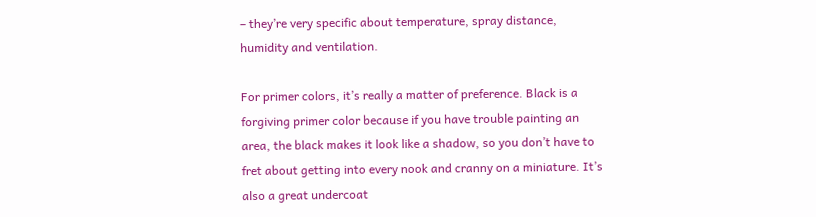– they’re very specific about temperature, spray distance, humidity and ventilation.

For primer colors, it’s really a matter of preference. Black is a forgiving primer color because if you have trouble painting an area, the black makes it look like a shadow, so you don’t have to fret about getting into every nook and cranny on a miniature. It’s also a great undercoat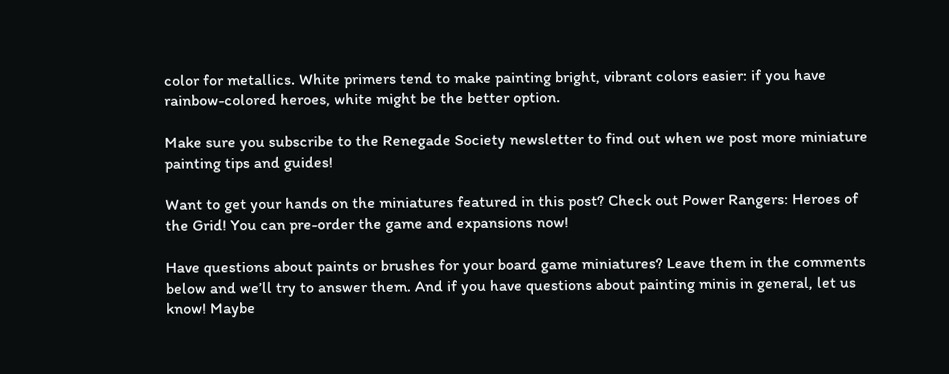color for metallics. White primers tend to make painting bright, vibrant colors easier: if you have rainbow-colored heroes, white might be the better option.

Make sure you subscribe to the Renegade Society newsletter to find out when we post more miniature painting tips and guides!

Want to get your hands on the miniatures featured in this post? Check out Power Rangers: Heroes of the Grid! You can pre-order the game and expansions now!

Have questions about paints or brushes for your board game miniatures? Leave them in the comments below and we’ll try to answer them. And if you have questions about painting minis in general, let us know! Maybe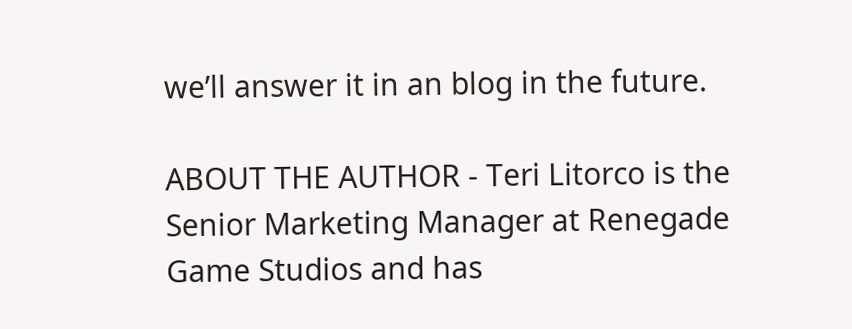we’ll answer it in an blog in the future.

ABOUT THE AUTHOR - Teri Litorco is the Senior Marketing Manager at Renegade Game Studios and has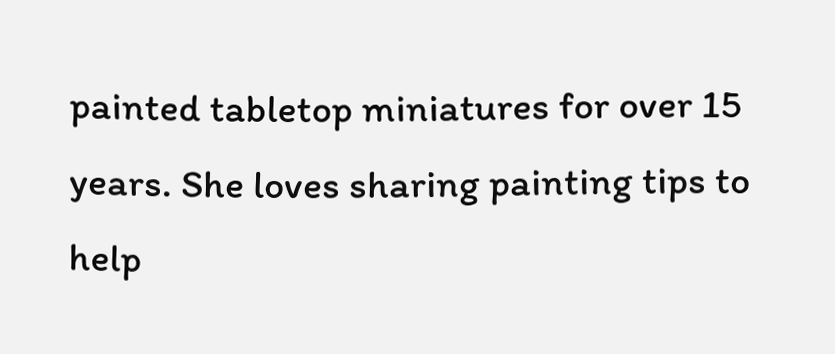painted tabletop miniatures for over 15 years. She loves sharing painting tips to help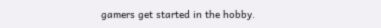gamers get started in the hobby.